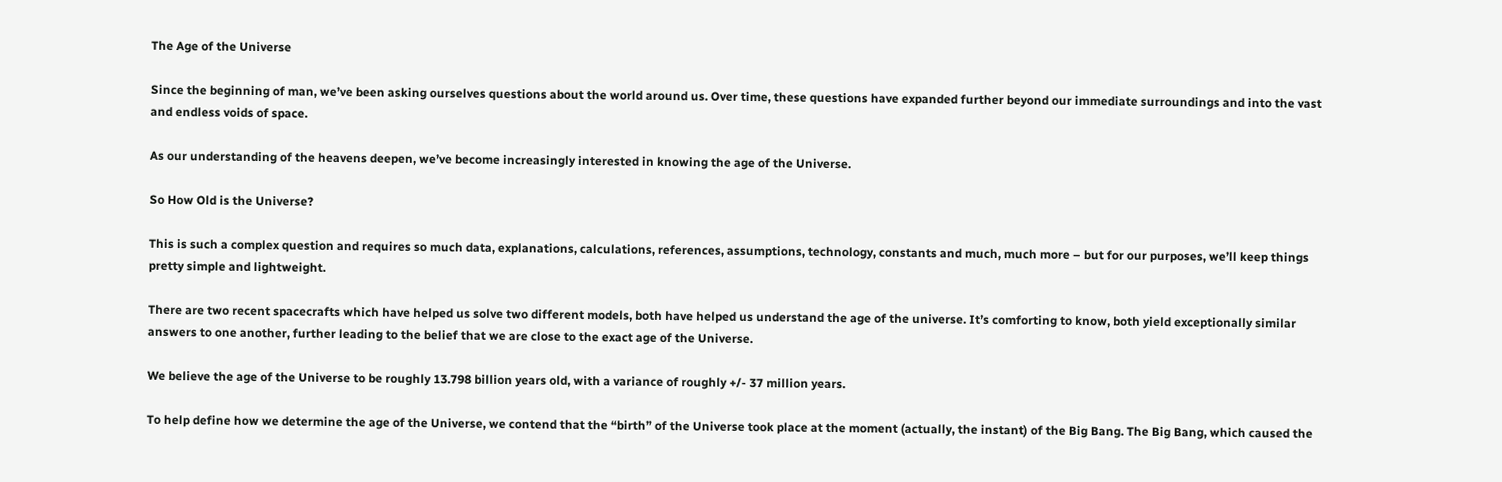The Age of the Universe

Since the beginning of man, we’ve been asking ourselves questions about the world around us. Over time, these questions have expanded further beyond our immediate surroundings and into the vast and endless voids of space.

As our understanding of the heavens deepen, we’ve become increasingly interested in knowing the age of the Universe.

So How Old is the Universe?

This is such a complex question and requires so much data, explanations, calculations, references, assumptions, technology, constants and much, much more – but for our purposes, we’ll keep things pretty simple and lightweight.

There are two recent spacecrafts which have helped us solve two different models, both have helped us understand the age of the universe. It’s comforting to know, both yield exceptionally similar answers to one another, further leading to the belief that we are close to the exact age of the Universe.

We believe the age of the Universe to be roughly 13.798 billion years old, with a variance of roughly +/- 37 million years.

To help define how we determine the age of the Universe, we contend that the “birth” of the Universe took place at the moment (actually, the instant) of the Big Bang. The Big Bang, which caused the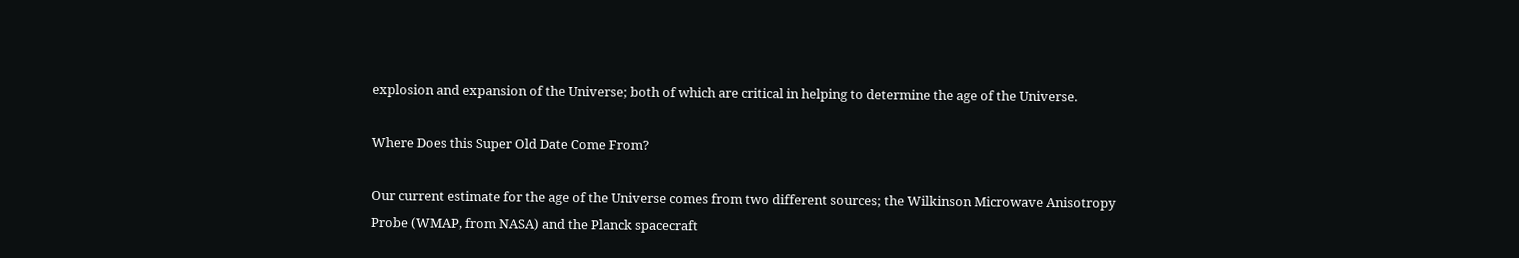explosion and expansion of the Universe; both of which are critical in helping to determine the age of the Universe.

Where Does this Super Old Date Come From?

Our current estimate for the age of the Universe comes from two different sources; the Wilkinson Microwave Anisotropy Probe (WMAP, from NASA) and the Planck spacecraft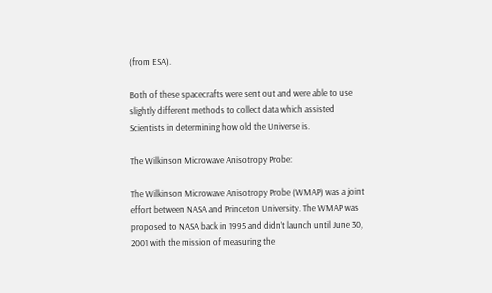(from ESA).

Both of these spacecrafts were sent out and were able to use slightly different methods to collect data which assisted Scientists in determining how old the Universe is.

The Wilkinson Microwave Anisotropy Probe:

The Wilkinson Microwave Anisotropy Probe (WMAP) was a joint effort between NASA and Princeton University. The WMAP was proposed to NASA back in 1995 and didn’t launch until June 30, 2001 with the mission of measuring the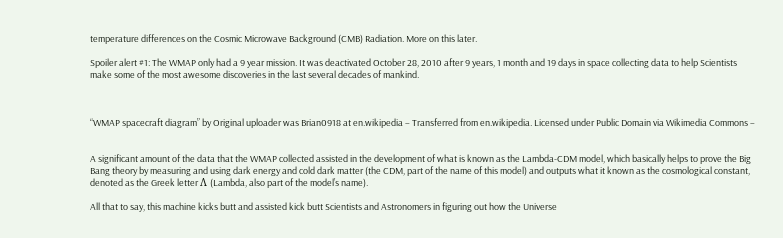temperature differences on the Cosmic Microwave Background (CMB) Radiation. More on this later.

Spoiler alert #1: The WMAP only had a 9 year mission. It was deactivated October 28, 2010 after 9 years, 1 month and 19 days in space collecting data to help Scientists make some of the most awesome discoveries in the last several decades of mankind.



“WMAP spacecraft diagram” by Original uploader was Brian0918 at en.wikipedia – Transferred from en.wikipedia. Licensed under Public Domain via Wikimedia Commons –


A significant amount of the data that the WMAP collected assisted in the development of what is known as the Lambda-CDM model, which basically helps to prove the Big Bang theory by measuring and using dark energy and cold dark matter (the CDM, part of the name of this model) and outputs what it known as the cosmological constant, denoted as the Greek letter Λ (Lambda, also part of the model’s name).

All that to say, this machine kicks butt and assisted kick butt Scientists and Astronomers in figuring out how the Universe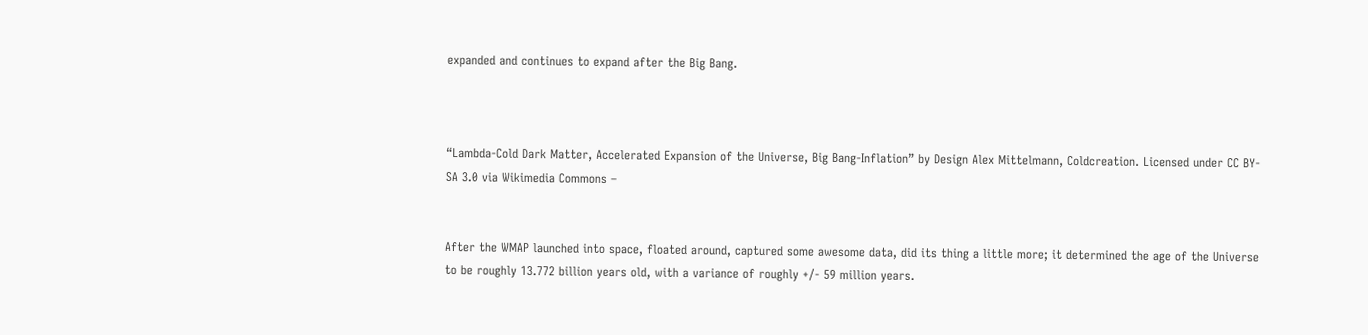expanded and continues to expand after the Big Bang.



“Lambda-Cold Dark Matter, Accelerated Expansion of the Universe, Big Bang-Inflation” by Design Alex Mittelmann, Coldcreation. Licensed under CC BY-SA 3.0 via Wikimedia Commons –


After the WMAP launched into space, floated around, captured some awesome data, did its thing a little more; it determined the age of the Universe to be roughly 13.772 billion years old, with a variance of roughly +/- 59 million years.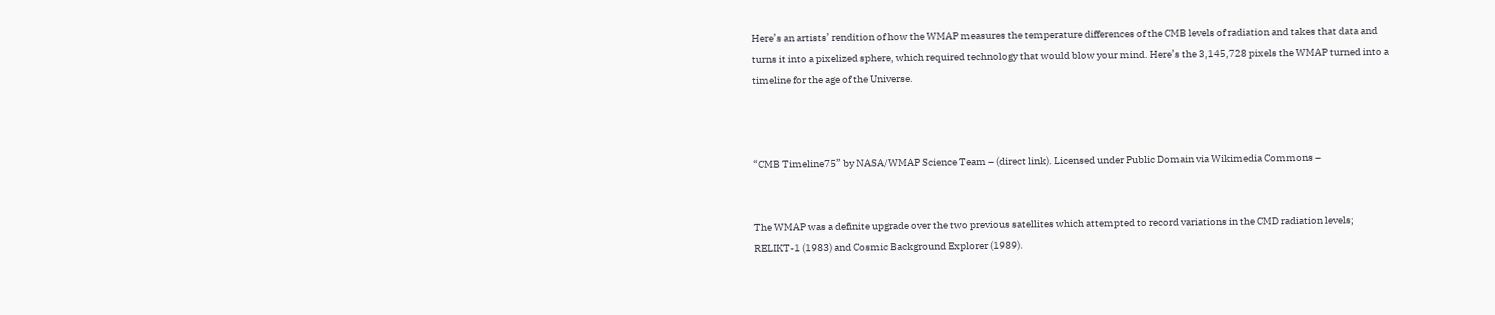Here’s an artists’ rendition of how the WMAP measures the temperature differences of the CMB levels of radiation and takes that data and turns it into a pixelized sphere, which required technology that would blow your mind. Here’s the 3,145,728 pixels the WMAP turned into a timeline for the age of the Universe.



“CMB Timeline75” by NASA/WMAP Science Team – (direct link). Licensed under Public Domain via Wikimedia Commons –


The WMAP was a definite upgrade over the two previous satellites which attempted to record variations in the CMD radiation levels; RELIKT-1 (1983) and Cosmic Background Explorer (1989).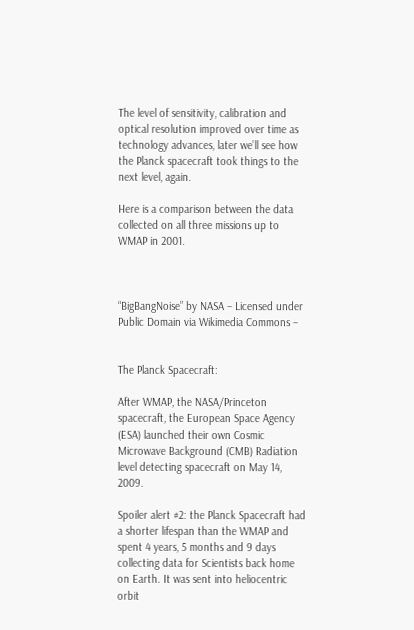The level of sensitivity, calibration and optical resolution improved over time as technology advances, later we’ll see how the Planck spacecraft took things to the next level, again.

Here is a comparison between the data collected on all three missions up to WMAP in 2001.



“BigBangNoise” by NASA – Licensed under Public Domain via Wikimedia Commons –


The Planck Spacecraft:

After WMAP, the NASA/Princeton spacecraft, the European Space Agency (ESA) launched their own Cosmic Microwave Background (CMB) Radiation level detecting spacecraft on May 14, 2009.

Spoiler alert #2: the Planck Spacecraft had a shorter lifespan than the WMAP and spent 4 years, 5 months and 9 days collecting data for Scientists back home on Earth. It was sent into heliocentric orbit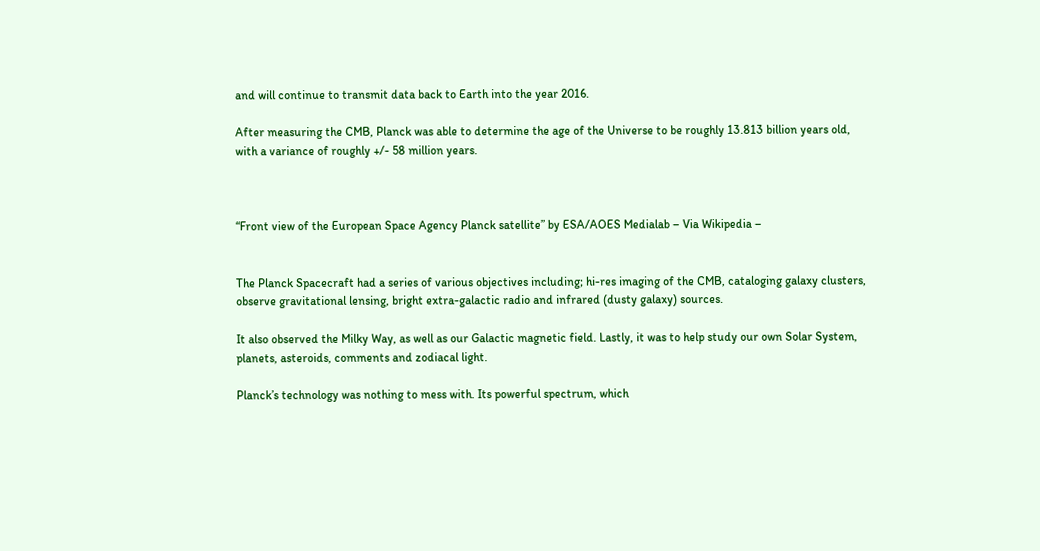and will continue to transmit data back to Earth into the year 2016.

After measuring the CMB, Planck was able to determine the age of the Universe to be roughly 13.813 billion years old, with a variance of roughly +/- 58 million years.



“Front view of the European Space Agency Planck satellite” by ESA/AOES Medialab – Via Wikipedia –


The Planck Spacecraft had a series of various objectives including; hi-res imaging of the CMB, cataloging galaxy clusters, observe gravitational lensing, bright extra-galactic radio and infrared (dusty galaxy) sources.

It also observed the Milky Way, as well as our Galactic magnetic field. Lastly, it was to help study our own Solar System, planets, asteroids, comments and zodiacal light.

Planck’s technology was nothing to mess with. Its powerful spectrum, which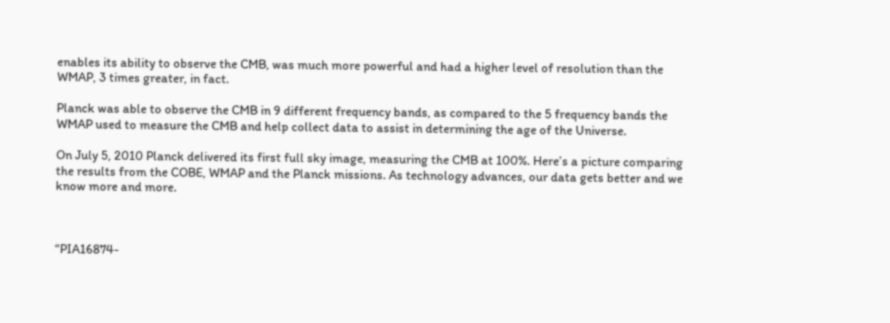enables its ability to observe the CMB, was much more powerful and had a higher level of resolution than the WMAP, 3 times greater, in fact.

Planck was able to observe the CMB in 9 different frequency bands, as compared to the 5 frequency bands the WMAP used to measure the CMB and help collect data to assist in determining the age of the Universe.

On July 5, 2010 Planck delivered its first full sky image, measuring the CMB at 100%. Here’s a picture comparing the results from the COBE, WMAP and the Planck missions. As technology advances, our data gets better and we know more and more.



“PIA16874-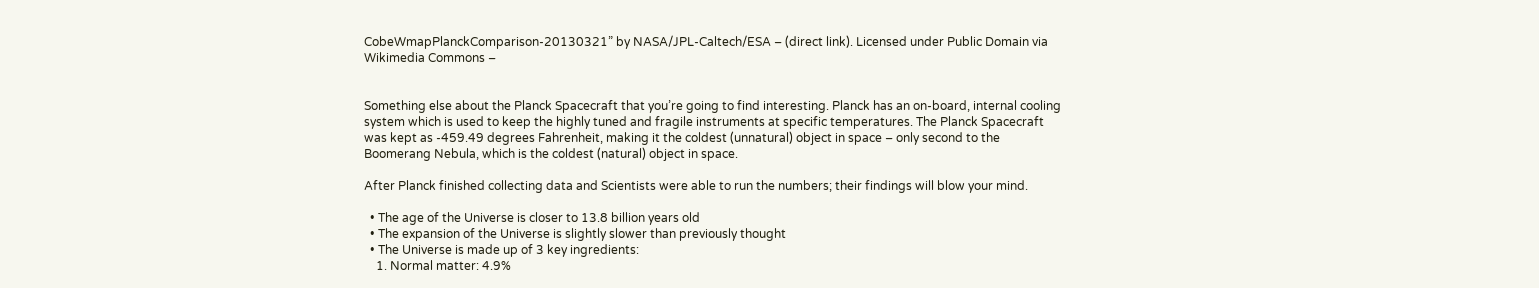CobeWmapPlanckComparison-20130321” by NASA/JPL-Caltech/ESA – (direct link). Licensed under Public Domain via Wikimedia Commons –


Something else about the Planck Spacecraft that you’re going to find interesting. Planck has an on-board, internal cooling system which is used to keep the highly tuned and fragile instruments at specific temperatures. The Planck Spacecraft was kept as -459.49 degrees Fahrenheit, making it the coldest (unnatural) object in space – only second to the Boomerang Nebula, which is the coldest (natural) object in space.

After Planck finished collecting data and Scientists were able to run the numbers; their findings will blow your mind.

  • The age of the Universe is closer to 13.8 billion years old
  • The expansion of the Universe is slightly slower than previously thought
  • The Universe is made up of 3 key ingredients:
    1. Normal matter: 4.9%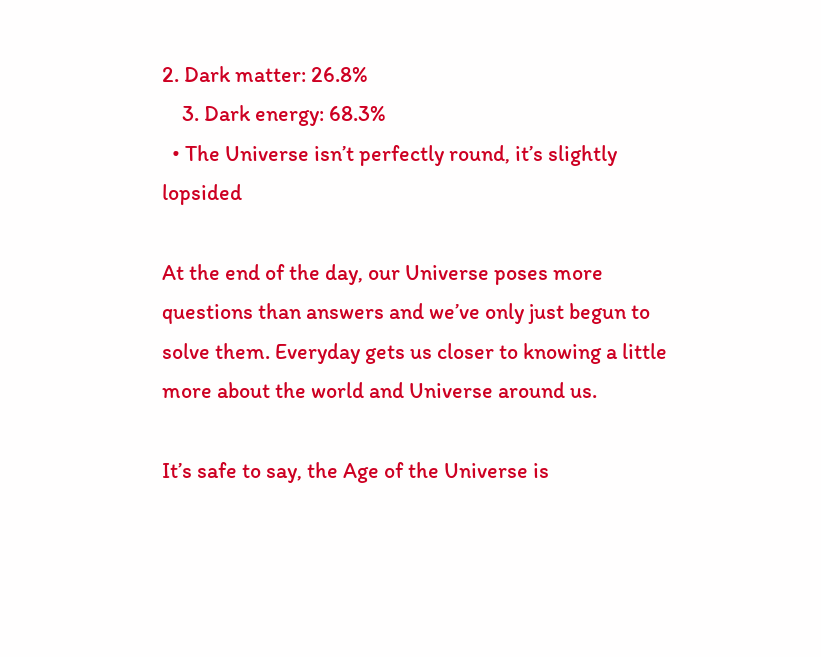2. Dark matter: 26.8%
    3. Dark energy: 68.3%
  • The Universe isn’t perfectly round, it’s slightly lopsided

At the end of the day, our Universe poses more questions than answers and we’ve only just begun to solve them. Everyday gets us closer to knowing a little more about the world and Universe around us.

It’s safe to say, the Age of the Universe is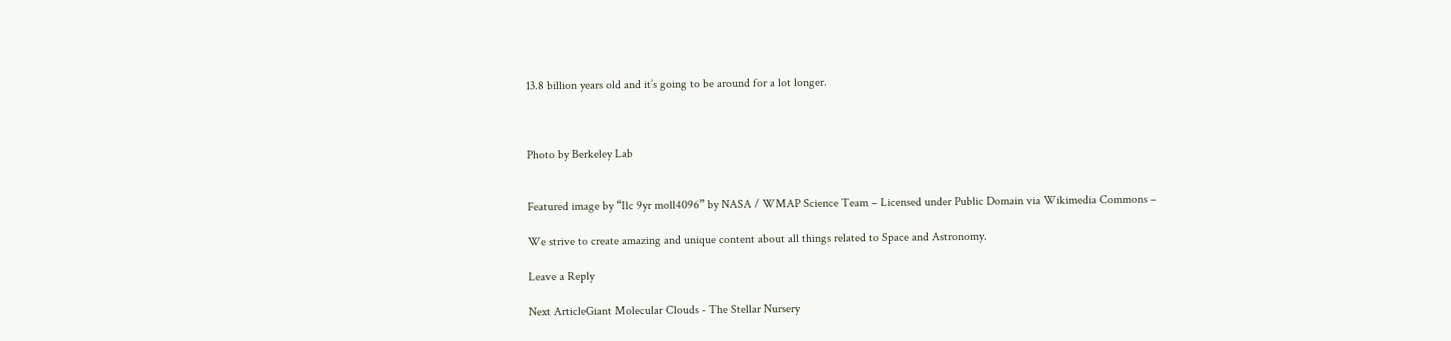13.8 billion years old and it’s going to be around for a lot longer.



Photo by Berkeley Lab


Featured image by “Ilc 9yr moll4096” by NASA / WMAP Science Team – Licensed under Public Domain via Wikimedia Commons –

We strive to create amazing and unique content about all things related to Space and Astronomy.

Leave a Reply

Next ArticleGiant Molecular Clouds - The Stellar Nursery